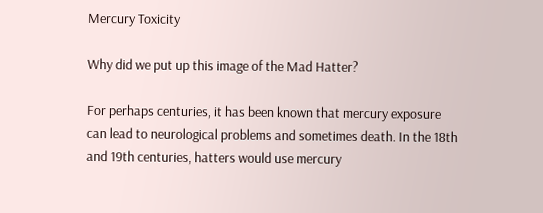Mercury Toxicity

Why did we put up this image of the Mad Hatter?

For perhaps centuries, it has been known that mercury exposure can lead to neurological problems and sometimes death. In the 18th and 19th centuries, hatters would use mercury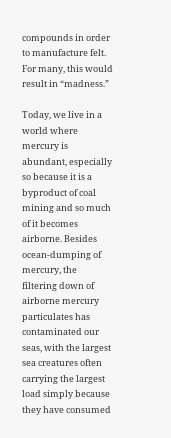compounds in order to manufacture felt. For many, this would result in “madness.”

Today, we live in a world where mercury is abundant, especially so because it is a byproduct of coal mining and so much of it becomes airborne. Besides ocean-dumping of mercury, the filtering down of airborne mercury particulates has contaminated our seas, with the largest sea creatures often carrying the largest load simply because they have consumed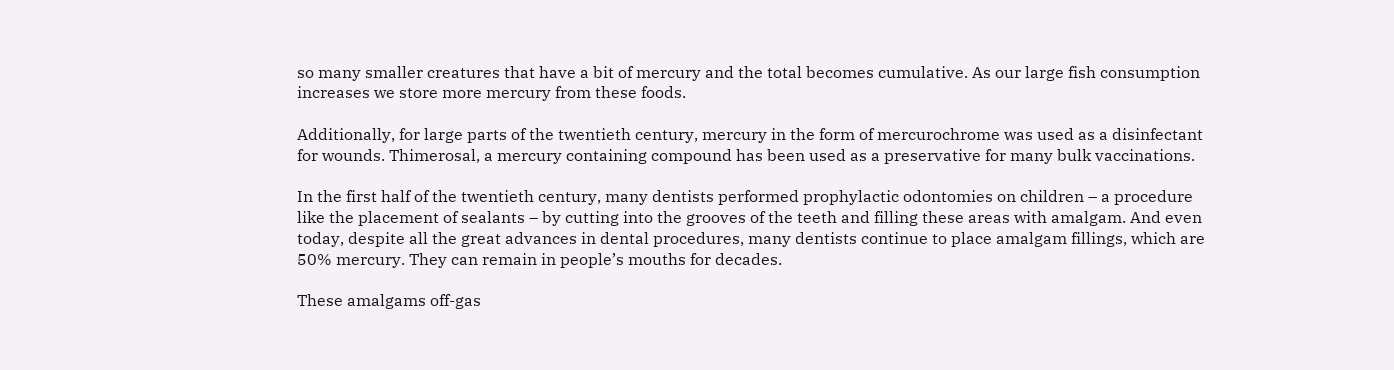so many smaller creatures that have a bit of mercury and the total becomes cumulative. As our large fish consumption increases we store more mercury from these foods.

Additionally, for large parts of the twentieth century, mercury in the form of mercurochrome was used as a disinfectant for wounds. Thimerosal, a mercury containing compound has been used as a preservative for many bulk vaccinations.

In the first half of the twentieth century, many dentists performed prophylactic odontomies on children – a procedure like the placement of sealants – by cutting into the grooves of the teeth and filling these areas with amalgam. And even today, despite all the great advances in dental procedures, many dentists continue to place amalgam fillings, which are 50% mercury. They can remain in people’s mouths for decades.

These amalgams off-gas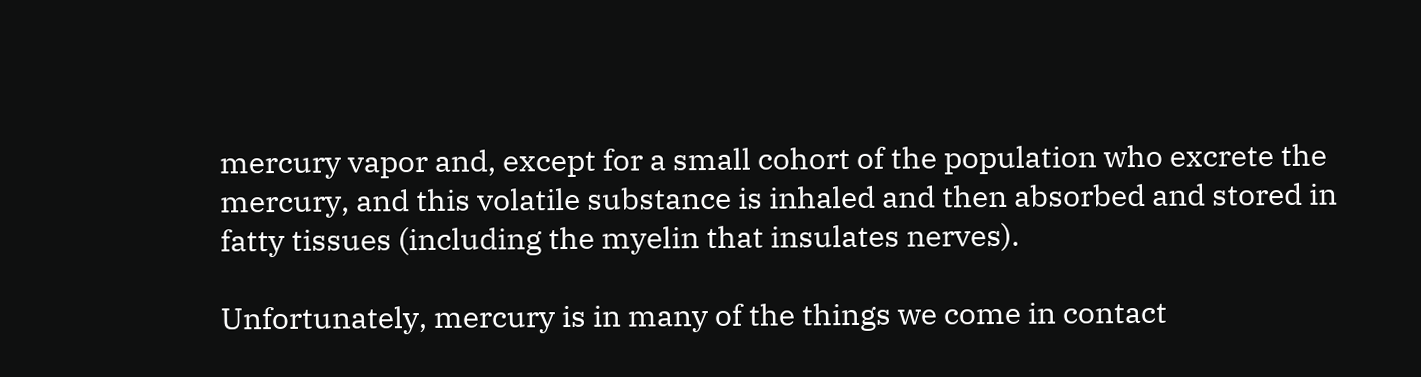mercury vapor and, except for a small cohort of the population who excrete the mercury, and this volatile substance is inhaled and then absorbed and stored in fatty tissues (including the myelin that insulates nerves).

Unfortunately, mercury is in many of the things we come in contact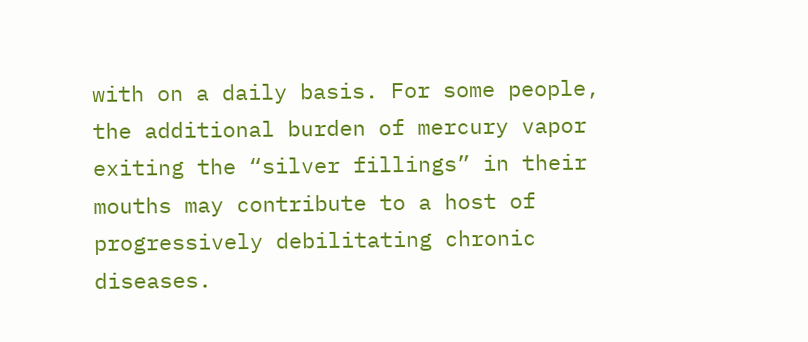with on a daily basis. For some people, the additional burden of mercury vapor exiting the “silver fillings” in their mouths may contribute to a host of progressively debilitating chronic diseases.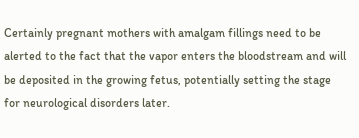Certainly pregnant mothers with amalgam fillings need to be alerted to the fact that the vapor enters the bloodstream and will be deposited in the growing fetus, potentially setting the stage for neurological disorders later.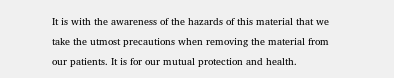It is with the awareness of the hazards of this material that we take the utmost precautions when removing the material from our patients. It is for our mutual protection and health.